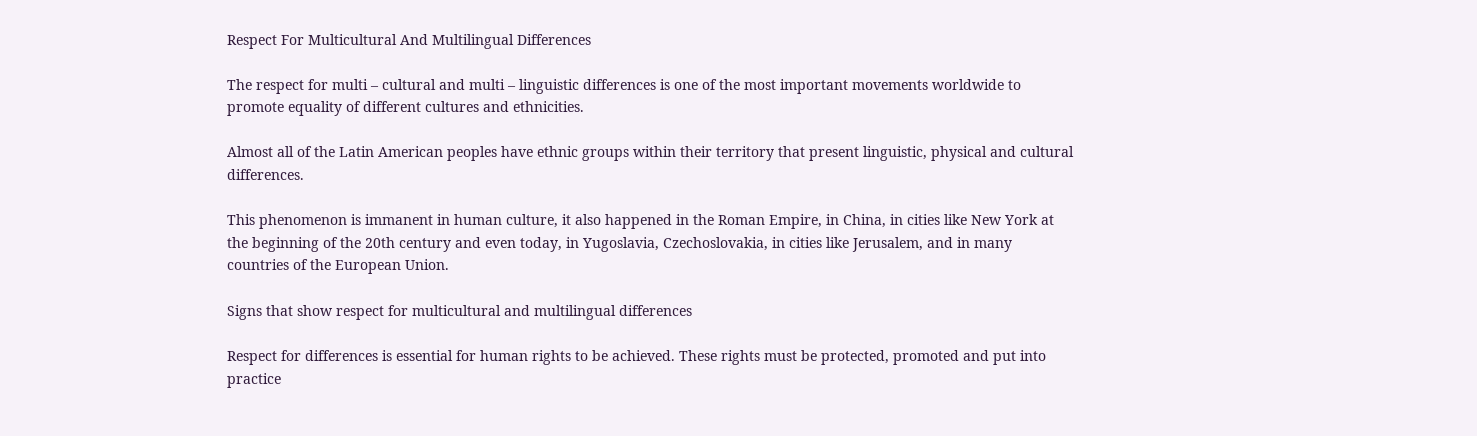Respect For Multicultural And Multilingual Differences

The respect for multi – cultural and multi – linguistic differences is one of the most important movements worldwide to promote equality of different cultures and ethnicities.

Almost all of the Latin American peoples have ethnic groups within their territory that present linguistic, physical and cultural differences.

This phenomenon is immanent in human culture, it also happened in the Roman Empire, in China, in cities like New York at the beginning of the 20th century and even today, in Yugoslavia, Czechoslovakia, in cities like Jerusalem, and in many countries of the European Union.

Signs that show respect for multicultural and multilingual differences

Respect for differences is essential for human rights to be achieved. These rights must be protected, promoted and put into practice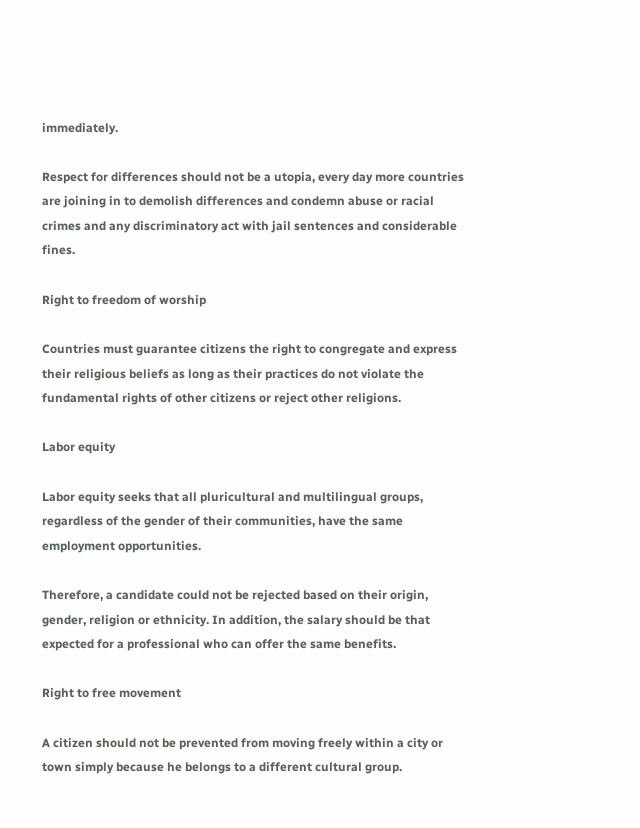immediately.

Respect for differences should not be a utopia, every day more countries are joining in to demolish differences and condemn abuse or racial crimes and any discriminatory act with jail sentences and considerable fines.

Right to freedom of worship

Countries must guarantee citizens the right to congregate and express their religious beliefs as long as their practices do not violate the fundamental rights of other citizens or reject other religions.

Labor equity

Labor equity seeks that all pluricultural and multilingual groups, regardless of the gender of their communities, have the same employment opportunities.

Therefore, a candidate could not be rejected based on their origin, gender, religion or ethnicity. In addition, the salary should be that expected for a professional who can offer the same benefits.

Right to free movement

A citizen should not be prevented from moving freely within a city or town simply because he belongs to a different cultural group.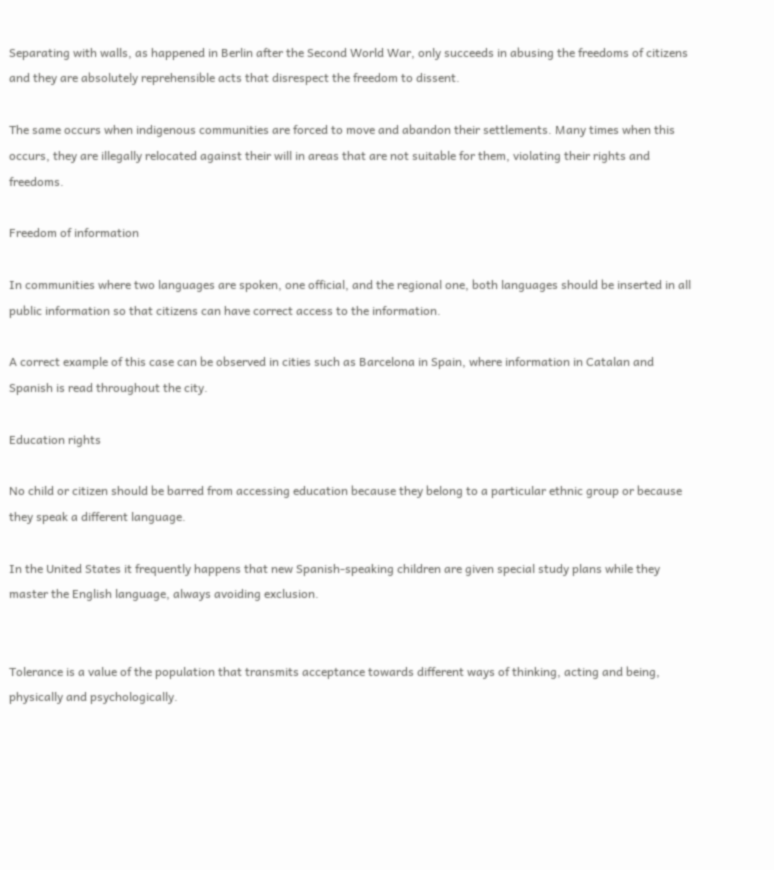Separating with walls, as happened in Berlin after the Second World War, only succeeds in abusing the freedoms of citizens and they are absolutely reprehensible acts that disrespect the freedom to dissent.

The same occurs when indigenous communities are forced to move and abandon their settlements. Many times when this occurs, they are illegally relocated against their will in areas that are not suitable for them, violating their rights and freedoms.

Freedom of information

In communities where two languages are spoken, one official, and the regional one, both languages should be inserted in all public information so that citizens can have correct access to the information.

A correct example of this case can be observed in cities such as Barcelona in Spain, where information in Catalan and Spanish is read throughout the city.

Education rights

No child or citizen should be barred from accessing education because they belong to a particular ethnic group or because they speak a different language.

In the United States it frequently happens that new Spanish-speaking children are given special study plans while they master the English language, always avoiding exclusion.


Tolerance is a value of the population that transmits acceptance towards different ways of thinking, acting and being, physically and psychologically.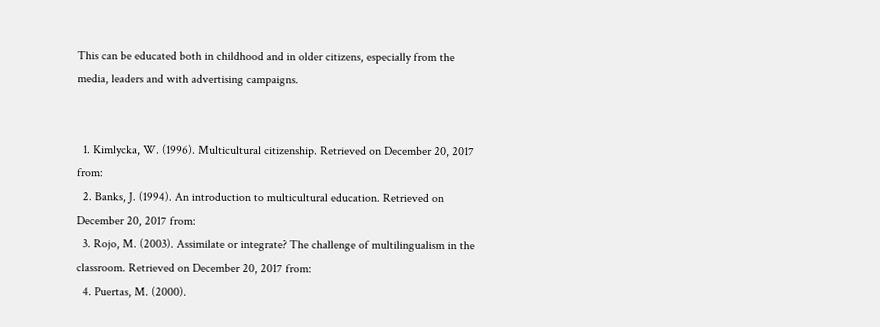This can be educated both in childhood and in older citizens, especially from the media, leaders and with advertising campaigns.


  1. Kimlycka, W. (1996). Multicultural citizenship. Retrieved on December 20, 2017 from:
  2. Banks, J. (1994). An introduction to multicultural education. Retrieved on December 20, 2017 from:
  3. Rojo, M. (2003). Assimilate or integrate? The challenge of multilingualism in the classroom. Retrieved on December 20, 2017 from:
  4. Puertas, M. (2000).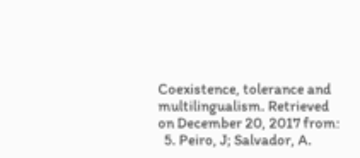Coexistence, tolerance and multilingualism. Retrieved on December 20, 2017 from:
  5. Peiro, J; Salvador, A.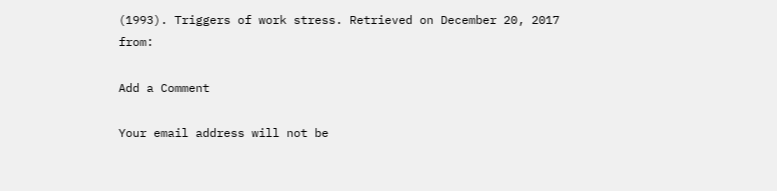(1993). Triggers of work stress. Retrieved on December 20, 2017 from:

Add a Comment

Your email address will not be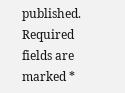published. Required fields are marked *